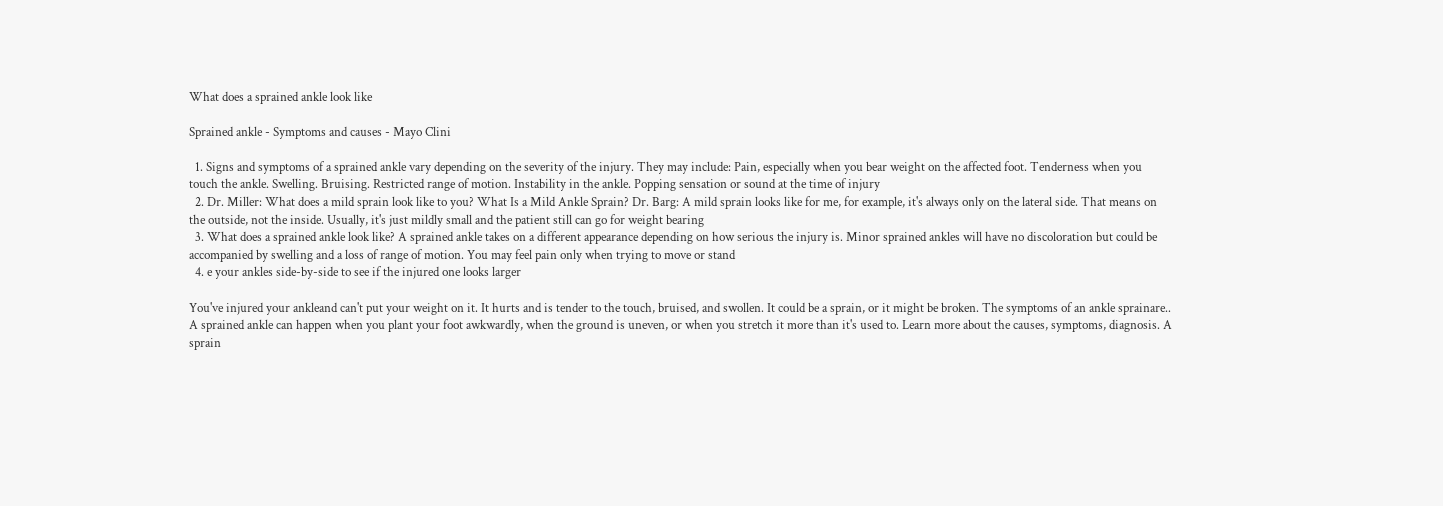What does a sprained ankle look like

Sprained ankle - Symptoms and causes - Mayo Clini

  1. Signs and symptoms of a sprained ankle vary depending on the severity of the injury. They may include: Pain, especially when you bear weight on the affected foot. Tenderness when you touch the ankle. Swelling. Bruising. Restricted range of motion. Instability in the ankle. Popping sensation or sound at the time of injury
  2. Dr. Miller: What does a mild sprain look like to you? What Is a Mild Ankle Sprain? Dr. Barg: A mild sprain looks like for me, for example, it's always only on the lateral side. That means on the outside, not the inside. Usually, it's just mildly small and the patient still can go for weight bearing
  3. What does a sprained ankle look like? A sprained ankle takes on a different appearance depending on how serious the injury is. Minor sprained ankles will have no discoloration but could be accompanied by swelling and a loss of range of motion. You may feel pain only when trying to move or stand
  4. e your ankles side-by-side to see if the injured one looks larger

You've injured your ankleand can't put your weight on it. It hurts and is tender to the touch, bruised, and swollen. It could be a sprain, or it might be broken. The symptoms of an ankle sprainare.. A sprained ankle can happen when you plant your foot awkwardly, when the ground is uneven, or when you stretch it more than it's used to. Learn more about the causes, symptoms, diagnosis. A sprain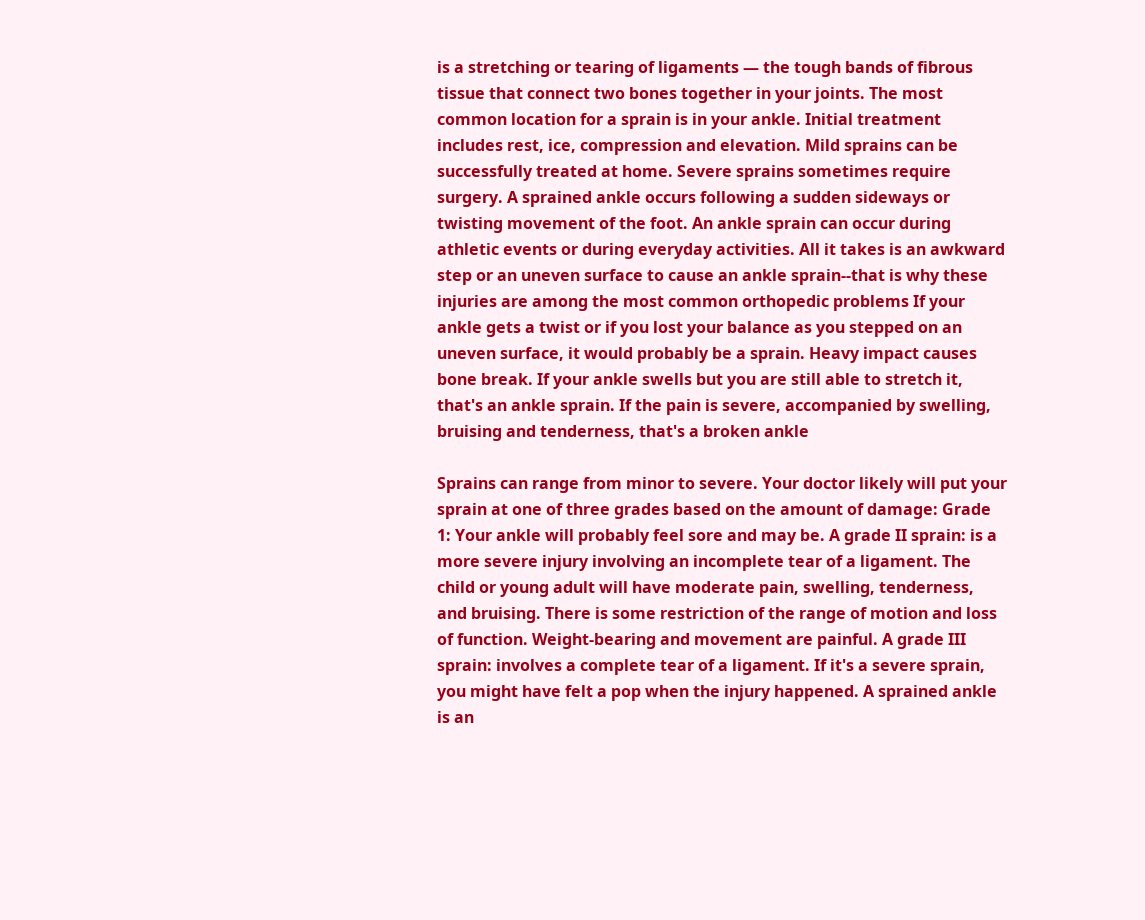is a stretching or tearing of ligaments — the tough bands of fibrous tissue that connect two bones together in your joints. The most common location for a sprain is in your ankle. Initial treatment includes rest, ice, compression and elevation. Mild sprains can be successfully treated at home. Severe sprains sometimes require surgery. A sprained ankle occurs following a sudden sideways or twisting movement of the foot. An ankle sprain can occur during athletic events or during everyday activities. All it takes is an awkward step or an uneven surface to cause an ankle sprain--that is why these injuries are among the most common orthopedic problems If your ankle gets a twist or if you lost your balance as you stepped on an uneven surface, it would probably be a sprain. Heavy impact causes bone break. If your ankle swells but you are still able to stretch it, that's an ankle sprain. If the pain is severe, accompanied by swelling, bruising and tenderness, that's a broken ankle

Sprains can range from minor to severe. Your doctor likely will put your sprain at one of three grades based on the amount of damage: Grade 1: Your ankle will probably feel sore and may be. A grade II sprain: is a more severe injury involving an incomplete tear of a ligament. The child or young adult will have moderate pain, swelling, tenderness, and bruising. There is some restriction of the range of motion and loss of function. Weight-bearing and movement are painful. A grade III sprain: involves a complete tear of a ligament. If it's a severe sprain, you might have felt a pop when the injury happened. A sprained ankle is an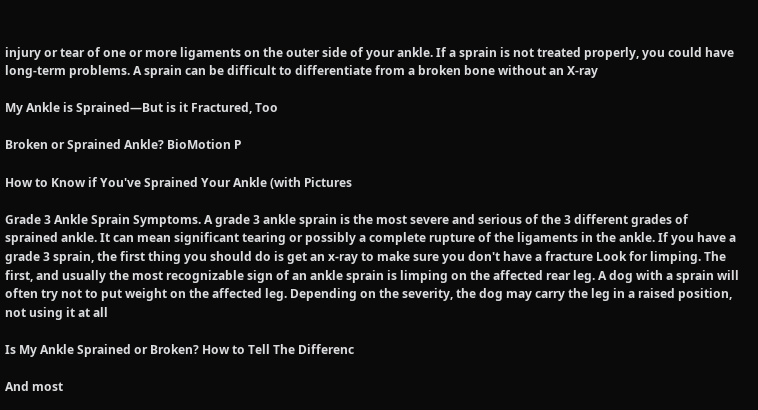injury or tear of one or more ligaments on the outer side of your ankle. If a sprain is not treated properly, you could have long-term problems. A sprain can be difficult to differentiate from a broken bone without an X-ray

My Ankle is Sprained—But is it Fractured, Too

Broken or Sprained Ankle? BioMotion P

How to Know if You've Sprained Your Ankle (with Pictures

Grade 3 Ankle Sprain Symptoms. A grade 3 ankle sprain is the most severe and serious of the 3 different grades of sprained ankle. It can mean significant tearing or possibly a complete rupture of the ligaments in the ankle. If you have a grade 3 sprain, the first thing you should do is get an x-ray to make sure you don't have a fracture Look for limping. The first, and usually the most recognizable sign of an ankle sprain is limping on the affected rear leg. A dog with a sprain will often try not to put weight on the affected leg. Depending on the severity, the dog may carry the leg in a raised position, not using it at all

Is My Ankle Sprained or Broken? How to Tell The Differenc

And most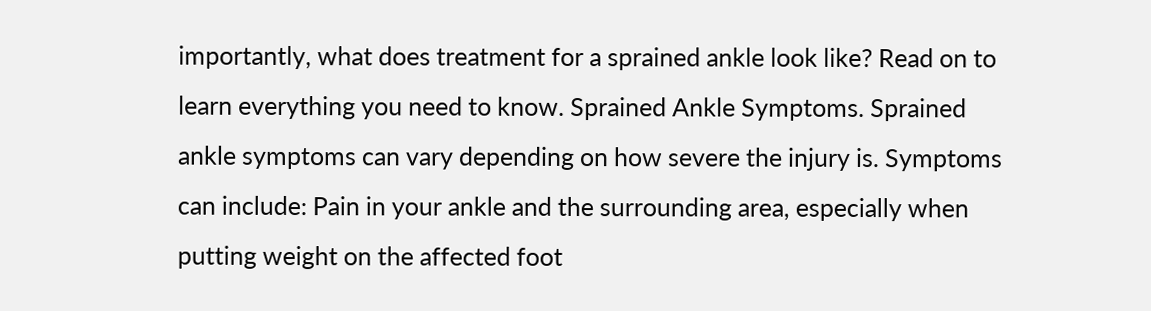importantly, what does treatment for a sprained ankle look like? Read on to learn everything you need to know. Sprained Ankle Symptoms. Sprained ankle symptoms can vary depending on how severe the injury is. Symptoms can include: Pain in your ankle and the surrounding area, especially when putting weight on the affected foot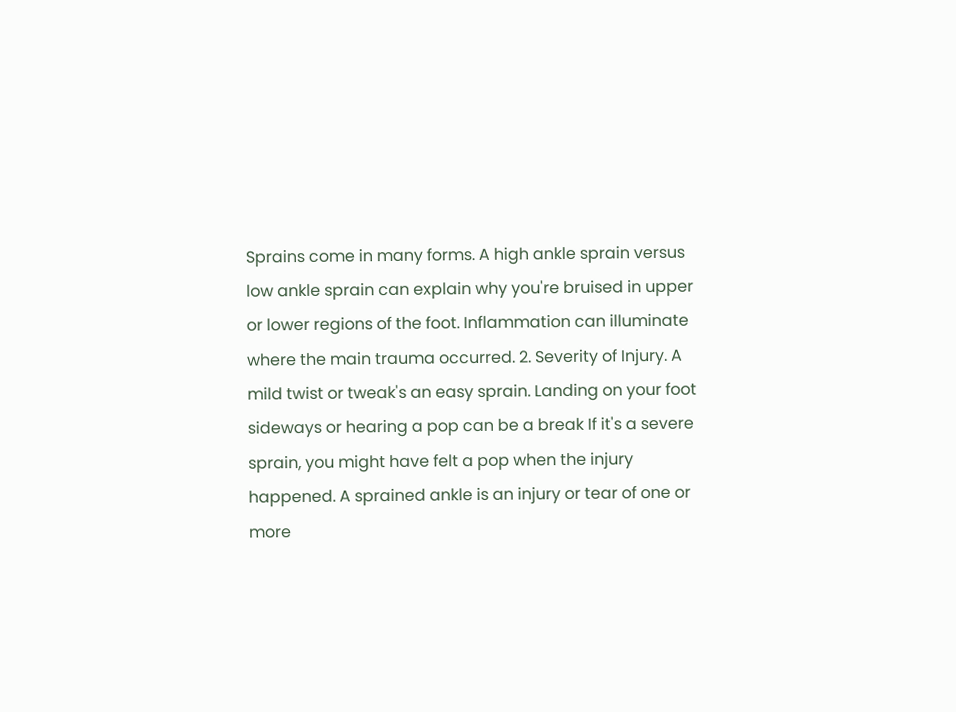Sprains come in many forms. A high ankle sprain versus low ankle sprain can explain why you're bruised in upper or lower regions of the foot. Inflammation can illuminate where the main trauma occurred. 2. Severity of Injury. A mild twist or tweak's an easy sprain. Landing on your foot sideways or hearing a pop can be a break If it's a severe sprain, you might have felt a pop when the injury happened. A sprained ankle is an injury or tear of one or more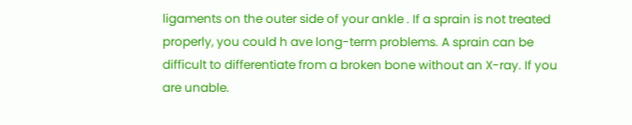ligaments on the outer side of your ankle . If a sprain is not treated properly, you could h ave long-term problems. A sprain can be difficult to differentiate from a broken bone without an X-ray. If you are unable.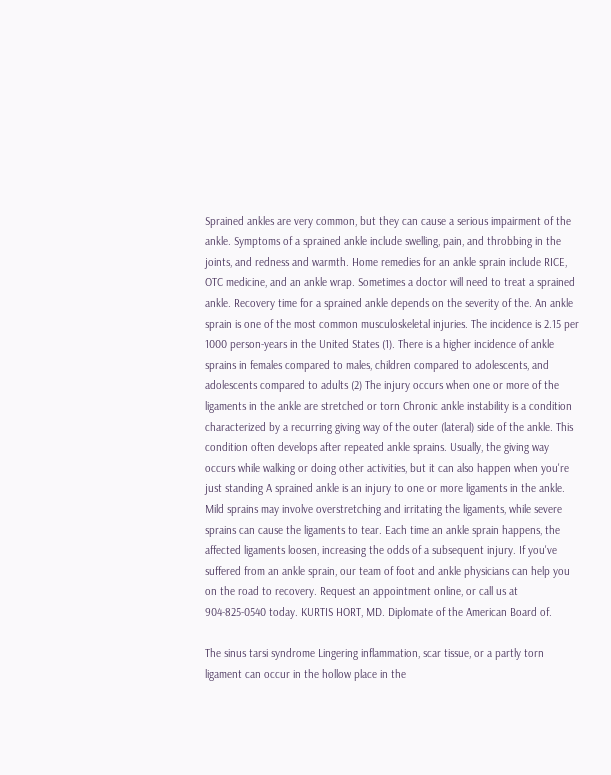Sprained ankles are very common, but they can cause a serious impairment of the ankle. Symptoms of a sprained ankle include swelling, pain, and throbbing in the joints, and redness and warmth. Home remedies for an ankle sprain include RICE, OTC medicine, and an ankle wrap. Sometimes a doctor will need to treat a sprained ankle. Recovery time for a sprained ankle depends on the severity of the. An ankle sprain is one of the most common musculoskeletal injuries. The incidence is 2.15 per 1000 person-years in the United States (1). There is a higher incidence of ankle sprains in females compared to males, children compared to adolescents, and adolescents compared to adults (2) The injury occurs when one or more of the ligaments in the ankle are stretched or torn Chronic ankle instability is a condition characterized by a recurring giving way of the outer (lateral) side of the ankle. This condition often develops after repeated ankle sprains. Usually, the giving way occurs while walking or doing other activities, but it can also happen when you're just standing A sprained ankle is an injury to one or more ligaments in the ankle. Mild sprains may involve overstretching and irritating the ligaments, while severe sprains can cause the ligaments to tear. Each time an ankle sprain happens, the affected ligaments loosen, increasing the odds of a subsequent injury. If you've suffered from an ankle sprain, our team of foot and ankle physicians can help you on the road to recovery. Request an appointment online, or call us at 904-825-0540 today. KURTIS HORT, MD. Diplomate of the American Board of.

The sinus tarsi syndrome Lingering inflammation, scar tissue, or a partly torn ligament can occur in the hollow place in the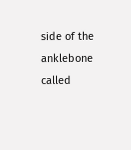side of the anklebone called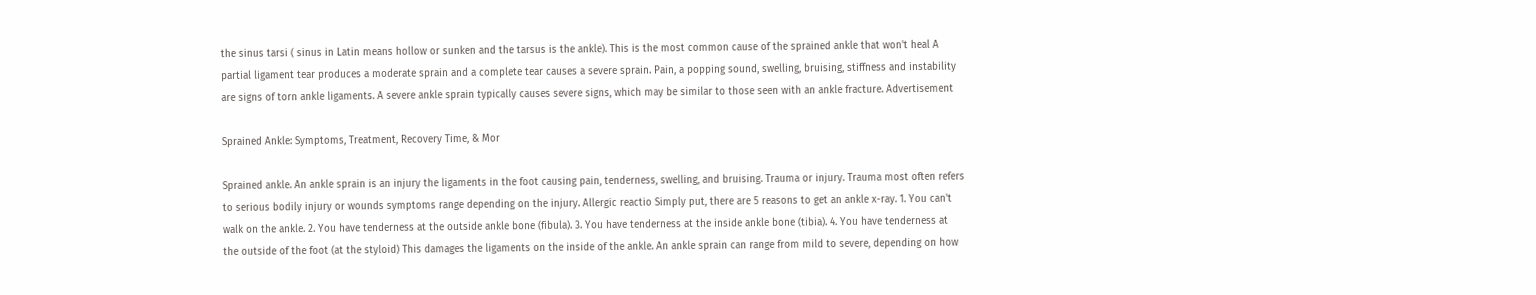the sinus tarsi ( sinus in Latin means hollow or sunken and the tarsus is the ankle). This is the most common cause of the sprained ankle that won't heal A partial ligament tear produces a moderate sprain and a complete tear causes a severe sprain. Pain, a popping sound, swelling, bruising, stiffness and instability are signs of torn ankle ligaments. A severe ankle sprain typically causes severe signs, which may be similar to those seen with an ankle fracture. Advertisement

Sprained Ankle: Symptoms, Treatment, Recovery Time, & Mor

Sprained ankle. An ankle sprain is an injury the ligaments in the foot causing pain, tenderness, swelling, and bruising. Trauma or injury. Trauma most often refers to serious bodily injury or wounds symptoms range depending on the injury. Allergic reactio Simply put, there are 5 reasons to get an ankle x-ray. 1. You can't walk on the ankle. 2. You have tenderness at the outside ankle bone (fibula). 3. You have tenderness at the inside ankle bone (tibia). 4. You have tenderness at the outside of the foot (at the styloid) This damages the ligaments on the inside of the ankle. An ankle sprain can range from mild to severe, depending on how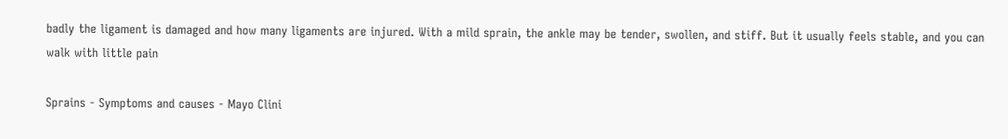badly the ligament is damaged and how many ligaments are injured. With a mild sprain, the ankle may be tender, swollen, and stiff. But it usually feels stable, and you can walk with little pain

Sprains - Symptoms and causes - Mayo Clini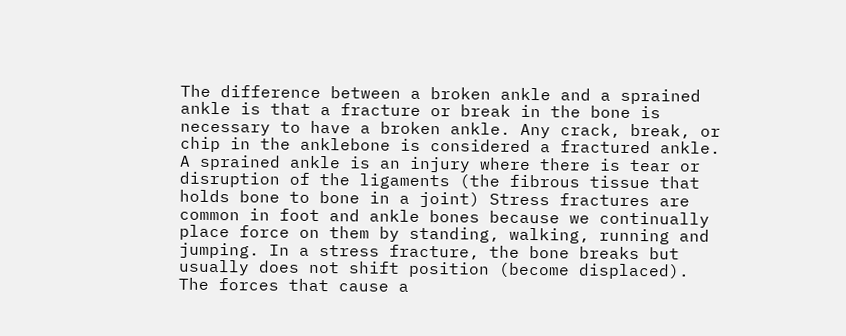The difference between a broken ankle and a sprained ankle is that a fracture or break in the bone is necessary to have a broken ankle. Any crack, break, or chip in the anklebone is considered a fractured ankle. A sprained ankle is an injury where there is tear or disruption of the ligaments (the fibrous tissue that holds bone to bone in a joint) Stress fractures are common in foot and ankle bones because we continually place force on them by standing, walking, running and jumping. In a stress fracture, the bone breaks but usually does not shift position (become displaced). The forces that cause a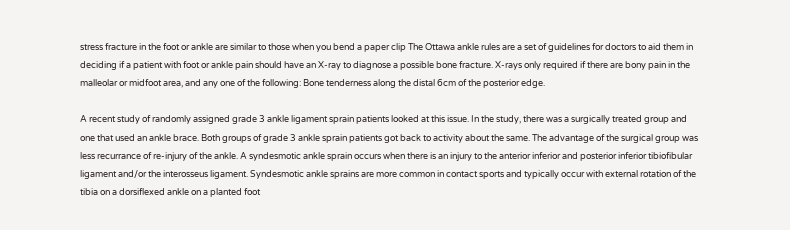stress fracture in the foot or ankle are similar to those when you bend a paper clip The Ottawa ankle rules are a set of guidelines for doctors to aid them in deciding if a patient with foot or ankle pain should have an X-ray to diagnose a possible bone fracture. X-rays only required if there are bony pain in the malleolar or midfoot area, and any one of the following: Bone tenderness along the distal 6cm of the posterior edge.

A recent study of randomly assigned grade 3 ankle ligament sprain patients looked at this issue. In the study, there was a surgically treated group and one that used an ankle brace. Both groups of grade 3 ankle sprain patients got back to activity about the same. The advantage of the surgical group was less recurrance of re-injury of the ankle. A syndesmotic ankle sprain occurs when there is an injury to the anterior inferior and posterior inferior tibiofibular ligament and/or the interosseus ligament. Syndesmotic ankle sprains are more common in contact sports and typically occur with external rotation of the tibia on a dorsiflexed ankle on a planted foot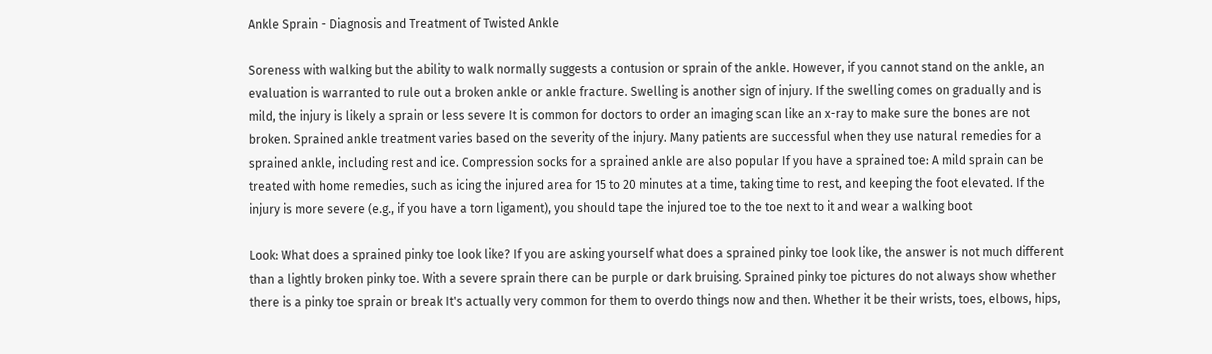Ankle Sprain - Diagnosis and Treatment of Twisted Ankle

Soreness with walking but the ability to walk normally suggests a contusion or sprain of the ankle. However, if you cannot stand on the ankle, an evaluation is warranted to rule out a broken ankle or ankle fracture. Swelling is another sign of injury. If the swelling comes on gradually and is mild, the injury is likely a sprain or less severe It is common for doctors to order an imaging scan like an x-ray to make sure the bones are not broken. Sprained ankle treatment varies based on the severity of the injury. Many patients are successful when they use natural remedies for a sprained ankle, including rest and ice. Compression socks for a sprained ankle are also popular If you have a sprained toe: A mild sprain can be treated with home remedies, such as icing the injured area for 15 to 20 minutes at a time, taking time to rest, and keeping the foot elevated. If the injury is more severe (e.g., if you have a torn ligament), you should tape the injured toe to the toe next to it and wear a walking boot

Look: What does a sprained pinky toe look like? If you are asking yourself what does a sprained pinky toe look like, the answer is not much different than a lightly broken pinky toe. With a severe sprain there can be purple or dark bruising. Sprained pinky toe pictures do not always show whether there is a pinky toe sprain or break It's actually very common for them to overdo things now and then. Whether it be their wrists, toes, elbows, hips,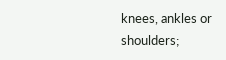knees, ankles or shoulders;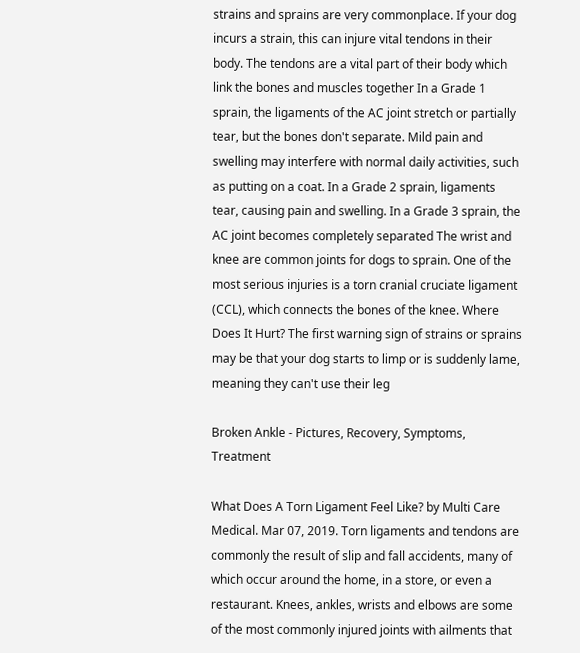strains and sprains are very commonplace. If your dog incurs a strain, this can injure vital tendons in their body. The tendons are a vital part of their body which link the bones and muscles together In a Grade 1 sprain, the ligaments of the AC joint stretch or partially tear, but the bones don't separate. Mild pain and swelling may interfere with normal daily activities, such as putting on a coat. In a Grade 2 sprain, ligaments tear, causing pain and swelling. In a Grade 3 sprain, the AC joint becomes completely separated The wrist and knee are common joints for dogs to sprain. One of the most serious injuries is a torn cranial cruciate ligament (CCL), which connects the bones of the knee. Where Does It Hurt? The first warning sign of strains or sprains may be that your dog starts to limp or is suddenly lame, meaning they can't use their leg

Broken Ankle - Pictures, Recovery, Symptoms, Treatment

What Does A Torn Ligament Feel Like? by Multi Care Medical. Mar 07, 2019. Torn ligaments and tendons are commonly the result of slip and fall accidents, many of which occur around the home, in a store, or even a restaurant. Knees, ankles, wrists and elbows are some of the most commonly injured joints with ailments that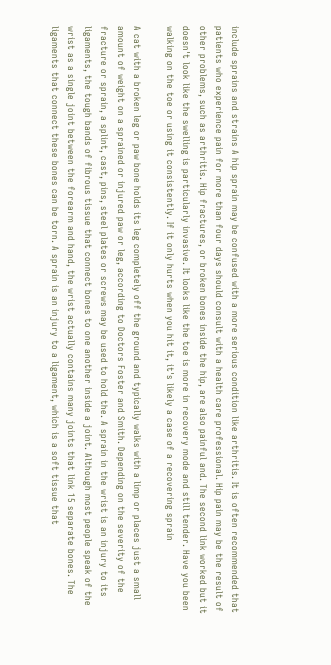include sprains and strains A hip sprain may be confused with a more serious condition like arthritis. It is often recommended that patients who experience pain for more than four days should consult with a health care professional. Hip pain may be the result of other problems, such as arthritis. Hip fractures, or broken bones inside the hip, are also painful and. The second link worked but it doesn't look like the swelling is particularly invasive. It looks like the toe is more in recovery mode and still tender. Have you been walking on the toe or using it consistently. If it only hurts when you hit it, it's likely a case of a recovering sprain

A cat with a broken leg or paw bone holds its leg completely off the ground and typically walks with a limp or places just a small amount of weight on a sprained or injured paw or leg, according to Doctors Foster and Smith. Depending on the severity of the fracture or sprain, a splint, cast, pins, steel plates or screws may be used to hold the. A sprain in the wrist is an injury to its ligaments, the tough bands of fibrous tissue that connect bones to one another inside a joint. Although most people speak of the wrist as a single joint between the forearm and hand, the wrist actually contains many joints that link 15 separate bones. The ligaments that connect these bones can be torn. A sprain is an injury to a ligament, which is a soft tissue that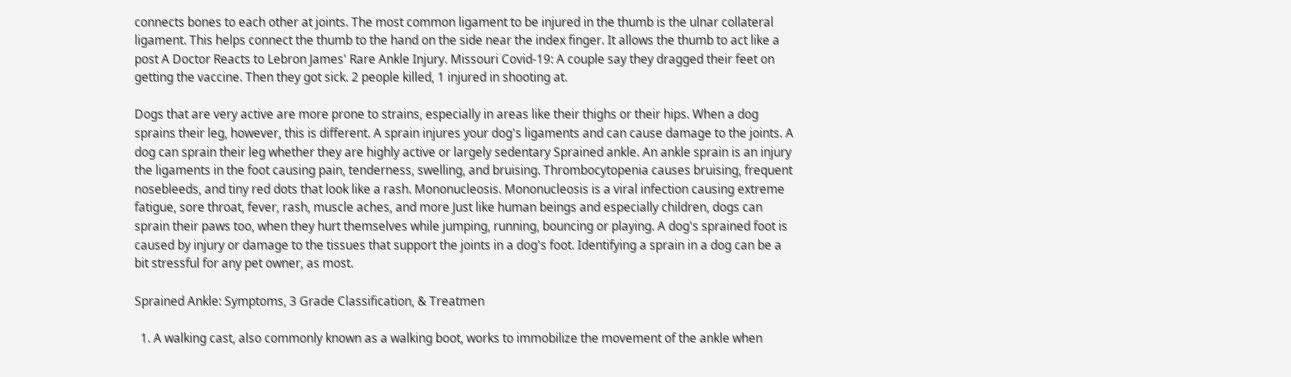connects bones to each other at joints. The most common ligament to be injured in the thumb is the ulnar collateral ligament. This helps connect the thumb to the hand on the side near the index finger. It allows the thumb to act like a post A Doctor Reacts to Lebron James' Rare Ankle Injury. Missouri Covid-19: A couple say they dragged their feet on getting the vaccine. Then they got sick. 2 people killed, 1 injured in shooting at.

Dogs that are very active are more prone to strains, especially in areas like their thighs or their hips. When a dog sprains their leg, however, this is different. A sprain injures your dog's ligaments and can cause damage to the joints. A dog can sprain their leg whether they are highly active or largely sedentary Sprained ankle. An ankle sprain is an injury the ligaments in the foot causing pain, tenderness, swelling, and bruising. Thrombocytopenia causes bruising, frequent nosebleeds, and tiny red dots that look like a rash. Mononucleosis. Mononucleosis is a viral infection causing extreme fatigue, sore throat, fever, rash, muscle aches, and more Just like human beings and especially children, dogs can sprain their paws too, when they hurt themselves while jumping, running, bouncing or playing. A dog's sprained foot is caused by injury or damage to the tissues that support the joints in a dog's foot. Identifying a sprain in a dog can be a bit stressful for any pet owner, as most.

Sprained Ankle: Symptoms, 3 Grade Classification, & Treatmen

  1. A walking cast, also commonly known as a walking boot, works to immobilize the movement of the ankle when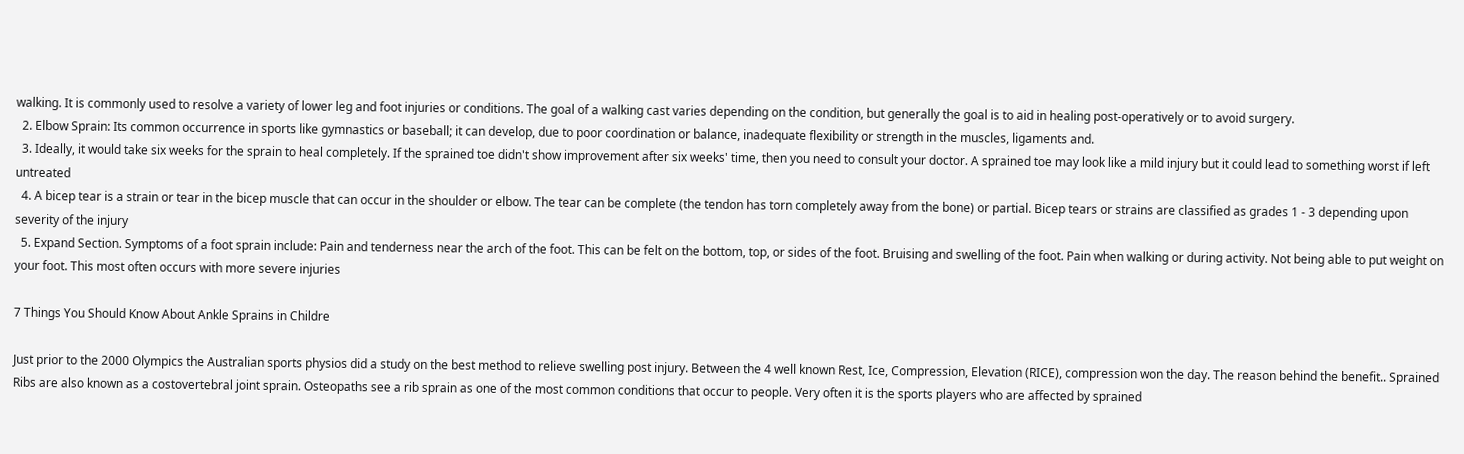walking. It is commonly used to resolve a variety of lower leg and foot injuries or conditions. The goal of a walking cast varies depending on the condition, but generally the goal is to aid in healing post-operatively or to avoid surgery.
  2. Elbow Sprain: Its common occurrence in sports like gymnastics or baseball; it can develop, due to poor coordination or balance, inadequate flexibility or strength in the muscles, ligaments and.
  3. Ideally, it would take six weeks for the sprain to heal completely. If the sprained toe didn't show improvement after six weeks' time, then you need to consult your doctor. A sprained toe may look like a mild injury but it could lead to something worst if left untreated
  4. A bicep tear is a strain or tear in the bicep muscle that can occur in the shoulder or elbow. The tear can be complete (the tendon has torn completely away from the bone) or partial. Bicep tears or strains are classified as grades 1 - 3 depending upon severity of the injury
  5. Expand Section. Symptoms of a foot sprain include: Pain and tenderness near the arch of the foot. This can be felt on the bottom, top, or sides of the foot. Bruising and swelling of the foot. Pain when walking or during activity. Not being able to put weight on your foot. This most often occurs with more severe injuries

7 Things You Should Know About Ankle Sprains in Childre

Just prior to the 2000 Olympics the Australian sports physios did a study on the best method to relieve swelling post injury. Between the 4 well known Rest, Ice, Compression, Elevation (RICE), compression won the day. The reason behind the benefit.. Sprained Ribs are also known as a costovertebral joint sprain. Osteopaths see a rib sprain as one of the most common conditions that occur to people. Very often it is the sports players who are affected by sprained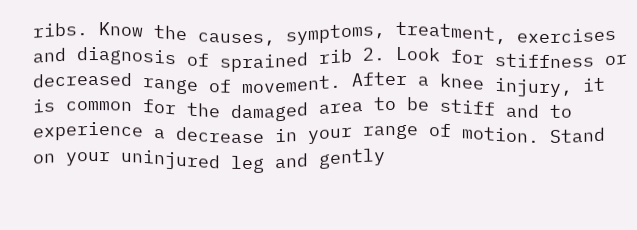ribs. Know the causes, symptoms, treatment, exercises and diagnosis of sprained rib 2. Look for stiffness or decreased range of movement. After a knee injury, it is common for the damaged area to be stiff and to experience a decrease in your range of motion. Stand on your uninjured leg and gently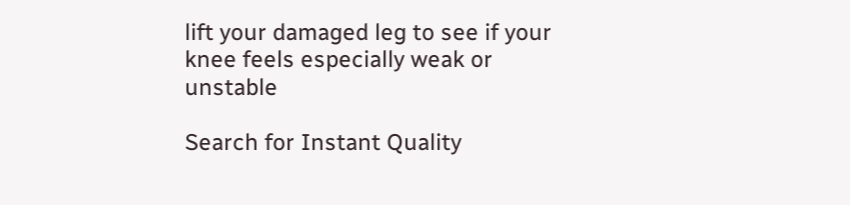lift your damaged leg to see if your knee feels especially weak or unstable

Search for Instant Quality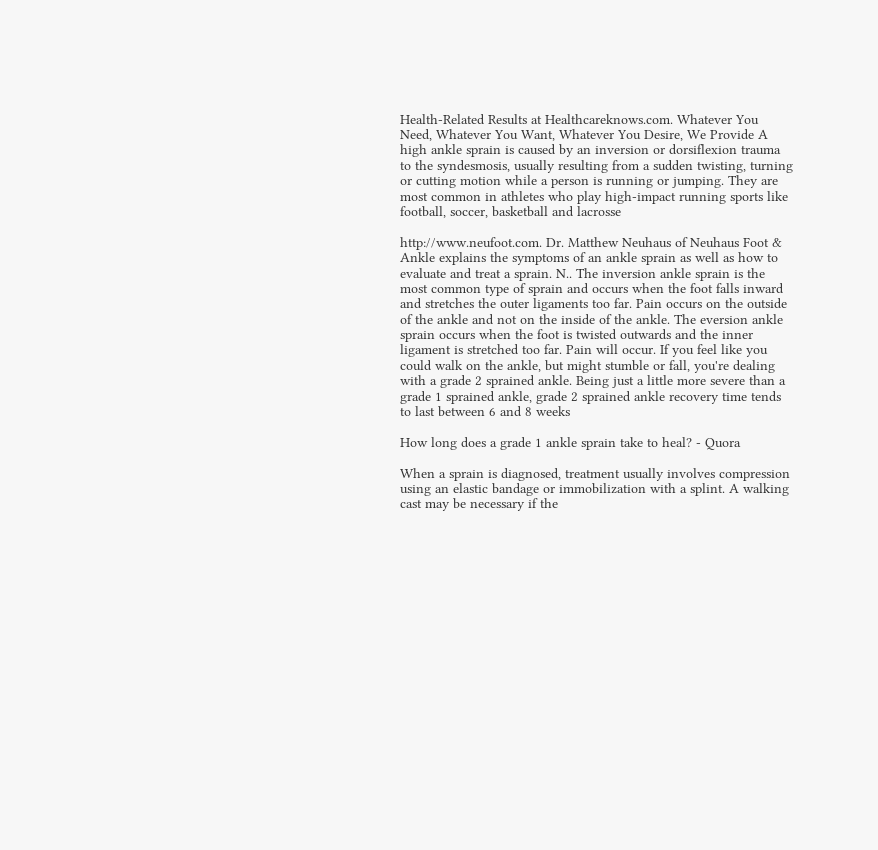Health-Related Results at Healthcareknows.com. Whatever You Need, Whatever You Want, Whatever You Desire, We Provide A high ankle sprain is caused by an inversion or dorsiflexion trauma to the syndesmosis, usually resulting from a sudden twisting, turning or cutting motion while a person is running or jumping. They are most common in athletes who play high-impact running sports like football, soccer, basketball and lacrosse

http://www.neufoot.com. Dr. Matthew Neuhaus of Neuhaus Foot & Ankle explains the symptoms of an ankle sprain as well as how to evaluate and treat a sprain. N.. The inversion ankle sprain is the most common type of sprain and occurs when the foot falls inward and stretches the outer ligaments too far. Pain occurs on the outside of the ankle and not on the inside of the ankle. The eversion ankle sprain occurs when the foot is twisted outwards and the inner ligament is stretched too far. Pain will occur. If you feel like you could walk on the ankle, but might stumble or fall, you're dealing with a grade 2 sprained ankle. Being just a little more severe than a grade 1 sprained ankle, grade 2 sprained ankle recovery time tends to last between 6 and 8 weeks

How long does a grade 1 ankle sprain take to heal? - Quora

When a sprain is diagnosed, treatment usually involves compression using an elastic bandage or immobilization with a splint. A walking cast may be necessary if the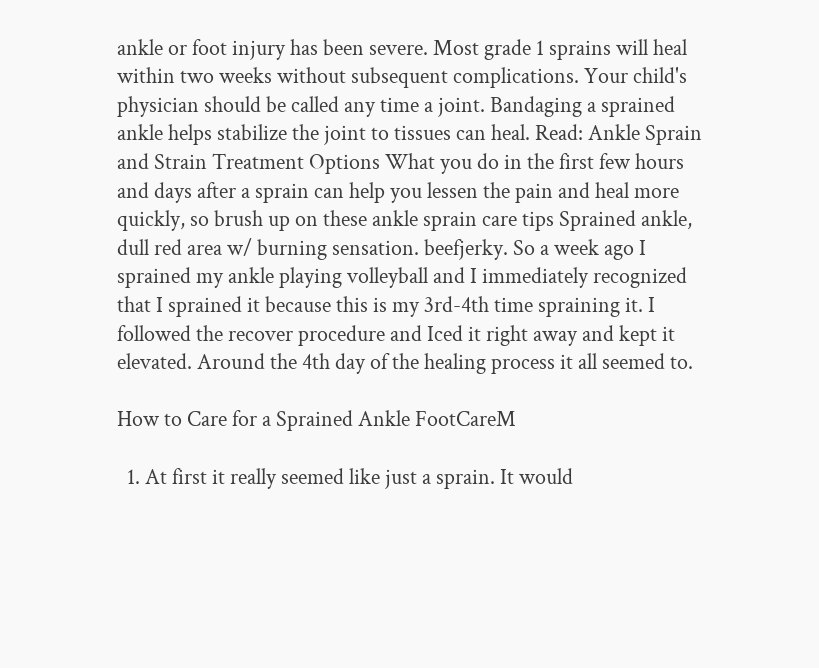ankle or foot injury has been severe. Most grade 1 sprains will heal within two weeks without subsequent complications. Your child's physician should be called any time a joint. Bandaging a sprained ankle helps stabilize the joint to tissues can heal. Read: Ankle Sprain and Strain Treatment Options What you do in the first few hours and days after a sprain can help you lessen the pain and heal more quickly, so brush up on these ankle sprain care tips Sprained ankle, dull red area w/ burning sensation. beefjerky. So a week ago I sprained my ankle playing volleyball and I immediately recognized that I sprained it because this is my 3rd-4th time spraining it. I followed the recover procedure and Iced it right away and kept it elevated. Around the 4th day of the healing process it all seemed to.

How to Care for a Sprained Ankle FootCareM

  1. At first it really seemed like just a sprain. It would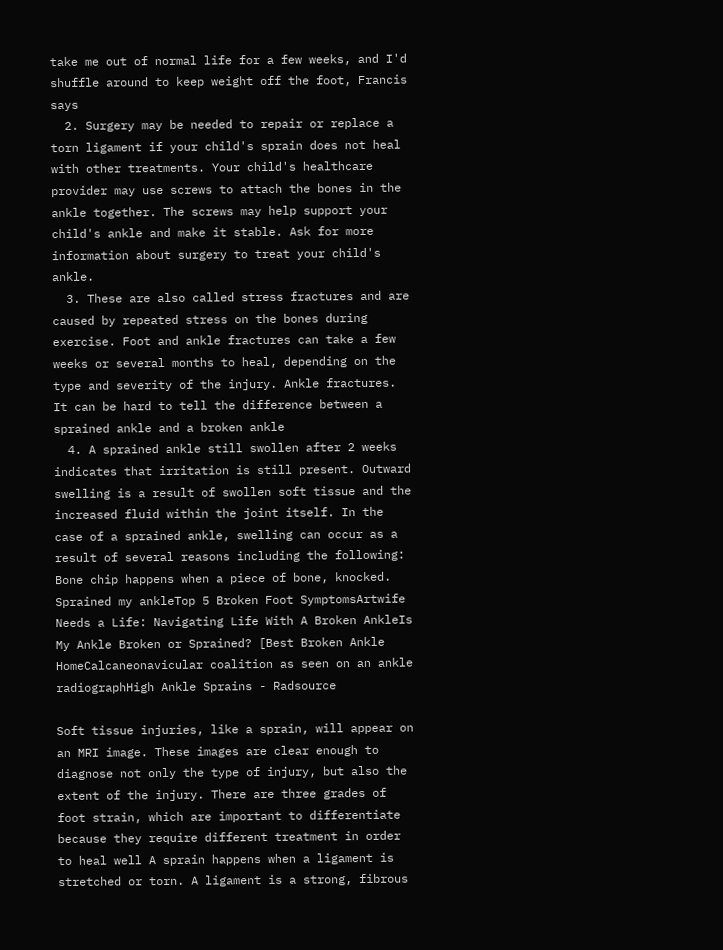take me out of normal life for a few weeks, and I'd shuffle around to keep weight off the foot, Francis says
  2. Surgery may be needed to repair or replace a torn ligament if your child's sprain does not heal with other treatments. Your child's healthcare provider may use screws to attach the bones in the ankle together. The screws may help support your child's ankle and make it stable. Ask for more information about surgery to treat your child's ankle.
  3. These are also called stress fractures and are caused by repeated stress on the bones during exercise. Foot and ankle fractures can take a few weeks or several months to heal, depending on the type and severity of the injury. Ankle fractures. It can be hard to tell the difference between a sprained ankle and a broken ankle
  4. A sprained ankle still swollen after 2 weeks indicates that irritation is still present. Outward swelling is a result of swollen soft tissue and the increased fluid within the joint itself. In the case of a sprained ankle, swelling can occur as a result of several reasons including the following: Bone chip happens when a piece of bone, knocked.
Sprained my ankleTop 5 Broken Foot SymptomsArtwife Needs a Life: Navigating Life With A Broken AnkleIs My Ankle Broken or Sprained? [Best Broken Ankle HomeCalcaneonavicular coalition as seen on an ankle radiographHigh Ankle Sprains - Radsource

Soft tissue injuries, like a sprain, will appear on an MRI image. These images are clear enough to diagnose not only the type of injury, but also the extent of the injury. There are three grades of foot strain, which are important to differentiate because they require different treatment in order to heal well A sprain happens when a ligament is stretched or torn. A ligament is a strong, fibrous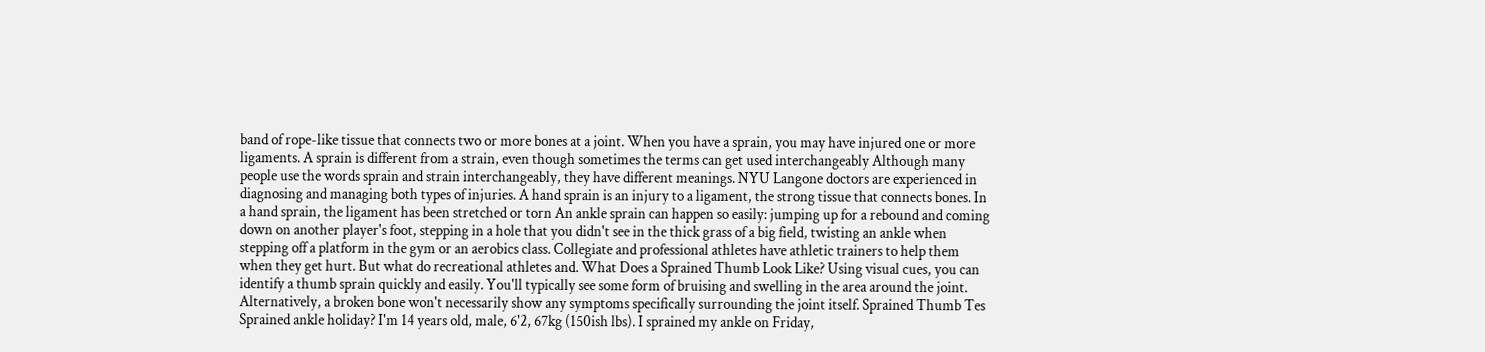band of rope-like tissue that connects two or more bones at a joint. When you have a sprain, you may have injured one or more ligaments. A sprain is different from a strain, even though sometimes the terms can get used interchangeably Although many people use the words sprain and strain interchangeably, they have different meanings. NYU Langone doctors are experienced in diagnosing and managing both types of injuries. A hand sprain is an injury to a ligament, the strong tissue that connects bones. In a hand sprain, the ligament has been stretched or torn An ankle sprain can happen so easily: jumping up for a rebound and coming down on another player's foot, stepping in a hole that you didn't see in the thick grass of a big field, twisting an ankle when stepping off a platform in the gym or an aerobics class. Collegiate and professional athletes have athletic trainers to help them when they get hurt. But what do recreational athletes and. What Does a Sprained Thumb Look Like? Using visual cues, you can identify a thumb sprain quickly and easily. You'll typically see some form of bruising and swelling in the area around the joint. Alternatively, a broken bone won't necessarily show any symptoms specifically surrounding the joint itself. Sprained Thumb Tes Sprained ankle holiday? I'm 14 years old, male, 6'2, 67kg (150ish lbs). I sprained my ankle on Friday,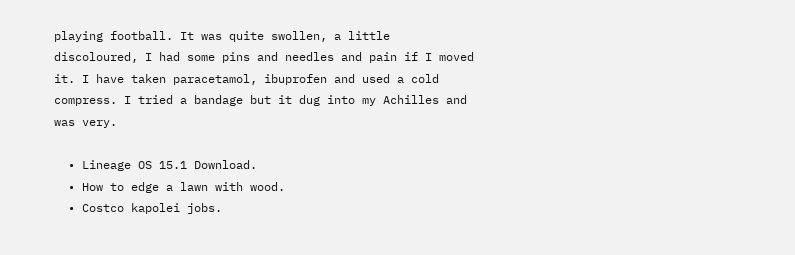playing football. It was quite swollen, a little discoloured, I had some pins and needles and pain if I moved it. I have taken paracetamol, ibuprofen and used a cold compress. I tried a bandage but it dug into my Achilles and was very.

  • Lineage OS 15.1 Download.
  • How to edge a lawn with wood.
  • Costco kapolei jobs.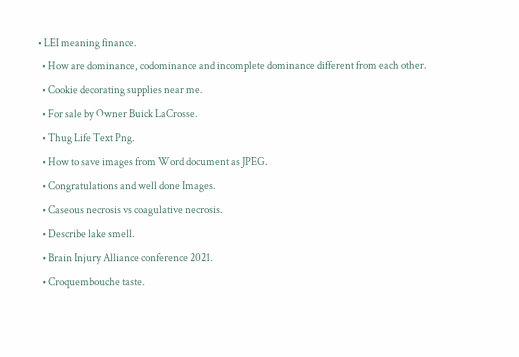• LEI meaning finance.
  • How are dominance, codominance and incomplete dominance different from each other.
  • Cookie decorating supplies near me.
  • For sale by Owner Buick LaCrosse.
  • Thug Life Text Png.
  • How to save images from Word document as JPEG.
  • Congratulations and well done Images.
  • Caseous necrosis vs coagulative necrosis.
  • Describe lake smell.
  • Brain Injury Alliance conference 2021.
  • Croquembouche taste.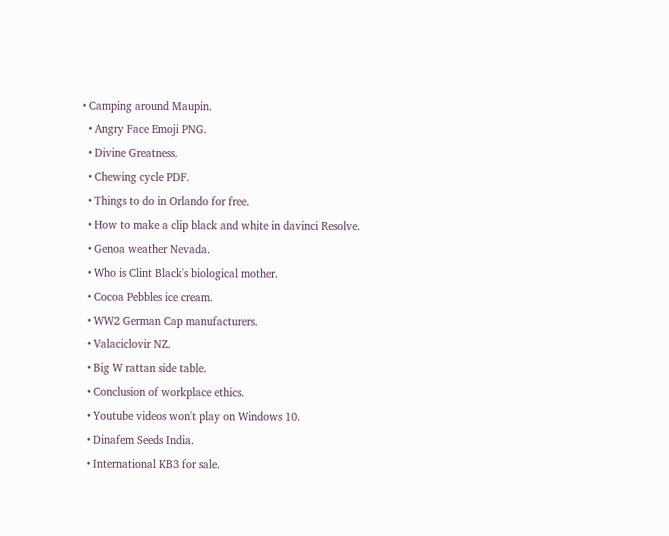• Camping around Maupin.
  • Angry Face Emoji PNG.
  • Divine Greatness.
  • Chewing cycle PDF.
  • Things to do in Orlando for free.
  • How to make a clip black and white in davinci Resolve.
  • Genoa weather Nevada.
  • Who is Clint Black's biological mother.
  • Cocoa Pebbles ice cream.
  • WW2 German Cap manufacturers.
  • Valaciclovir NZ.
  • Big W rattan side table.
  • Conclusion of workplace ethics.
  • Youtube videos won't play on Windows 10.
  • Dinafem Seeds India.
  • International KB3 for sale.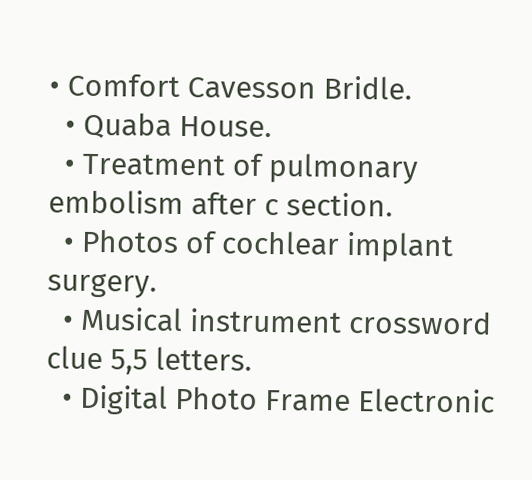• Comfort Cavesson Bridle.
  • Quaba House.
  • Treatment of pulmonary embolism after c section.
  • Photos of cochlear implant surgery.
  • Musical instrument crossword clue 5,5 letters.
  • Digital Photo Frame Electronic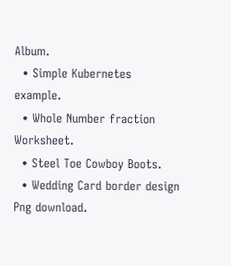Album.
  • Simple Kubernetes example.
  • Whole Number fraction Worksheet.
  • Steel Toe Cowboy Boots.
  • Wedding Card border design Png download.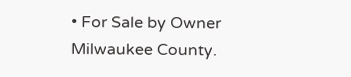• For Sale by Owner Milwaukee County.